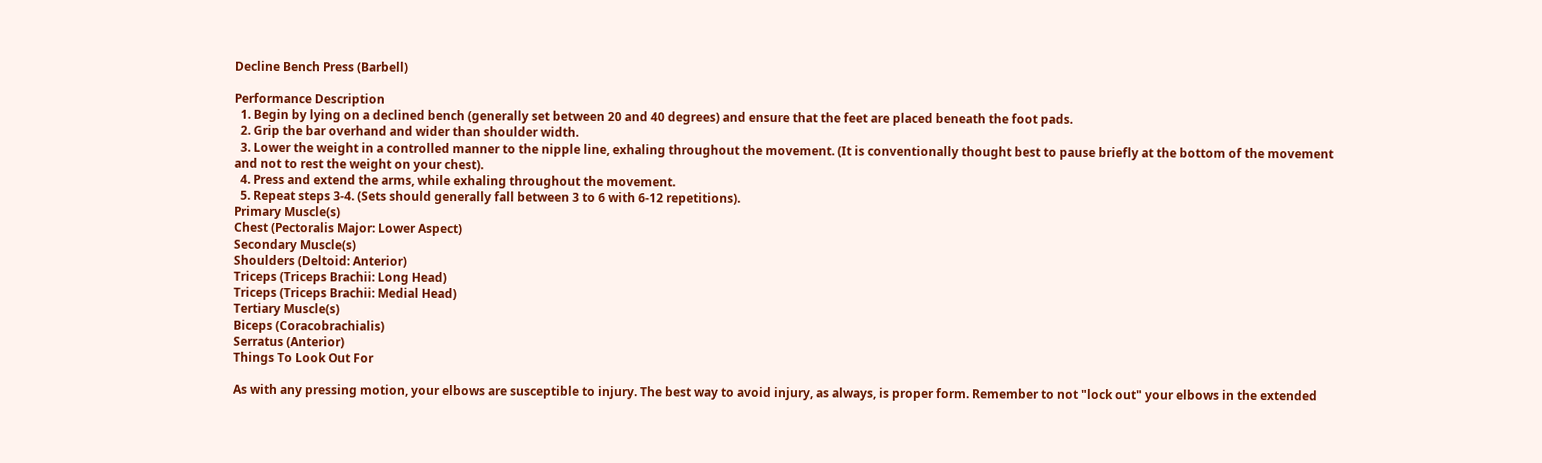Decline Bench Press (Barbell)

Performance Description
  1. Begin by lying on a declined bench (generally set between 20 and 40 degrees) and ensure that the feet are placed beneath the foot pads.
  2. Grip the bar overhand and wider than shoulder width.
  3. Lower the weight in a controlled manner to the nipple line, exhaling throughout the movement. (It is conventionally thought best to pause briefly at the bottom of the movement and not to rest the weight on your chest).
  4. Press and extend the arms, while exhaling throughout the movement.
  5. Repeat steps 3-4. (Sets should generally fall between 3 to 6 with 6-12 repetitions).
Primary Muscle(s)
Chest (Pectoralis Major: Lower Aspect)
Secondary Muscle(s)
Shoulders (Deltoid: Anterior)
Triceps (Triceps Brachii: Long Head)
Triceps (Triceps Brachii: Medial Head)
Tertiary Muscle(s)
Biceps (Coracobrachialis)
Serratus (Anterior)
Things To Look Out For

As with any pressing motion, your elbows are susceptible to injury. The best way to avoid injury, as always, is proper form. Remember to not "lock out" your elbows in the extended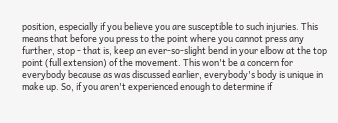position, especially if you believe you are susceptible to such injuries. This means that before you press to the point where you cannot press any further, stop - that is, keep an ever-so-slight bend in your elbow at the top point (full extension) of the movement. This won't be a concern for everybody because as was discussed earlier, everybody's body is unique in make up. So, if you aren't experienced enough to determine if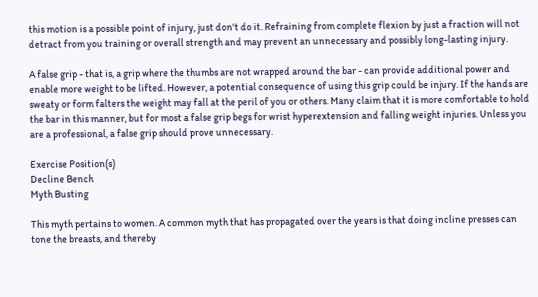this motion is a possible point of injury, just don't do it. Refraining from complete flexion by just a fraction will not detract from you training or overall strength and may prevent an unnecessary and possibly long-lasting injury.

A false grip - that is, a grip where the thumbs are not wrapped around the bar - can provide additional power and enable more weight to be lifted. However, a potential consequence of using this grip could be injury. If the hands are sweaty or form falters the weight may fall at the peril of you or others. Many claim that it is more comfortable to hold the bar in this manner, but for most a false grip begs for wrist hyperextension and falling weight injuries. Unless you are a professional, a false grip should prove unnecessary.

Exercise Position(s)
Decline Bench
Myth Busting

This myth pertains to women. A common myth that has propagated over the years is that doing incline presses can tone the breasts, and thereby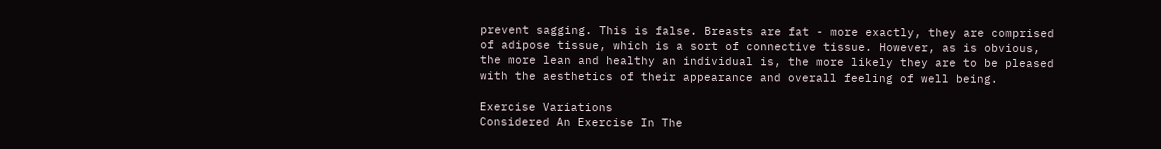prevent sagging. This is false. Breasts are fat - more exactly, they are comprised of adipose tissue, which is a sort of connective tissue. However, as is obvious, the more lean and healthy an individual is, the more likely they are to be pleased with the aesthetics of their appearance and overall feeling of well being.

Exercise Variations
Considered An Exercise In The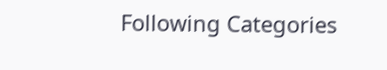Following Categories